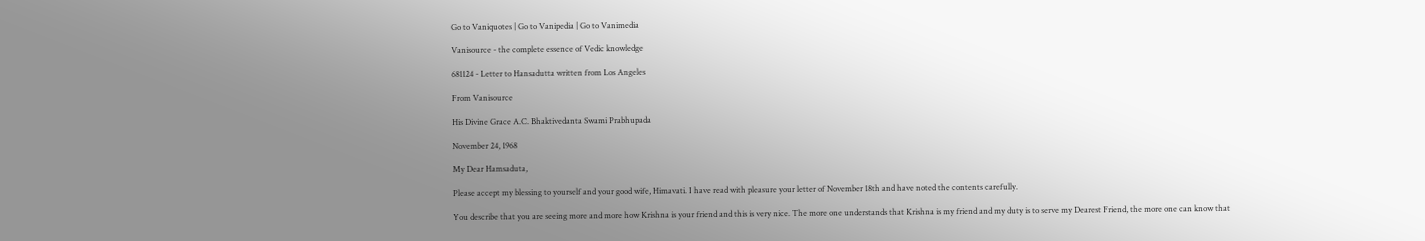Go to Vaniquotes | Go to Vanipedia | Go to Vanimedia

Vanisource - the complete essence of Vedic knowledge

681124 - Letter to Hansadutta written from Los Angeles

From Vanisource

His Divine Grace A.C. Bhaktivedanta Swami Prabhupada

November 24, 1968

My Dear Hamsaduta,

Please accept my blessing to yourself and your good wife, Himavati. I have read with pleasure your letter of November 18th and have noted the contents carefully.

You describe that you are seeing more and more how Krishna is your friend and this is very nice. The more one understands that Krishna is my friend and my duty is to serve my Dearest Friend, the more one can know that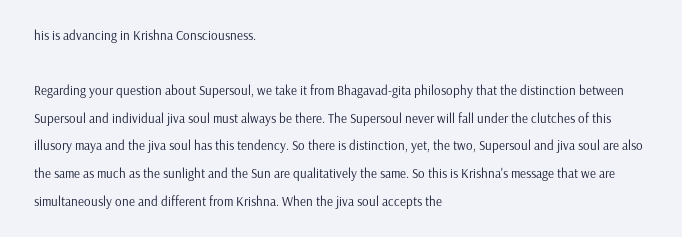his is advancing in Krishna Consciousness.

Regarding your question about Supersoul, we take it from Bhagavad-gita philosophy that the distinction between Supersoul and individual jiva soul must always be there. The Supersoul never will fall under the clutches of this illusory maya and the jiva soul has this tendency. So there is distinction, yet, the two, Supersoul and jiva soul are also the same as much as the sunlight and the Sun are qualitatively the same. So this is Krishna's message that we are simultaneously one and different from Krishna. When the jiva soul accepts the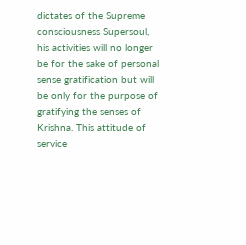dictates of the Supreme consciousness Supersoul, his activities will no longer be for the sake of personal sense gratification but will be only for the purpose of gratifying the senses of Krishna. This attitude of service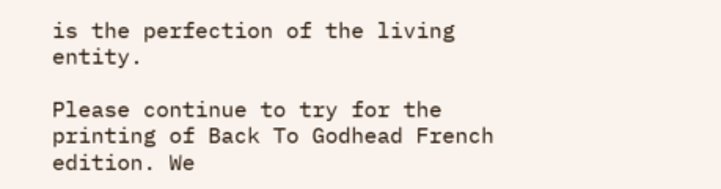is the perfection of the living entity.

Please continue to try for the printing of Back To Godhead French edition. We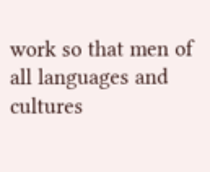work so that men of all languages and cultures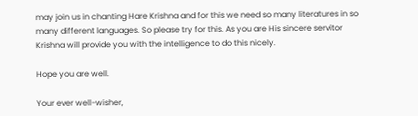may join us in chanting Hare Krishna and for this we need so many literatures in so many different languages. So please try for this. As you are His sincere servitor Krishna will provide you with the intelligence to do this nicely.

Hope you are well.

Your ever well-wisher,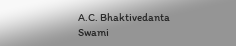A.C. Bhaktivedanta Swami